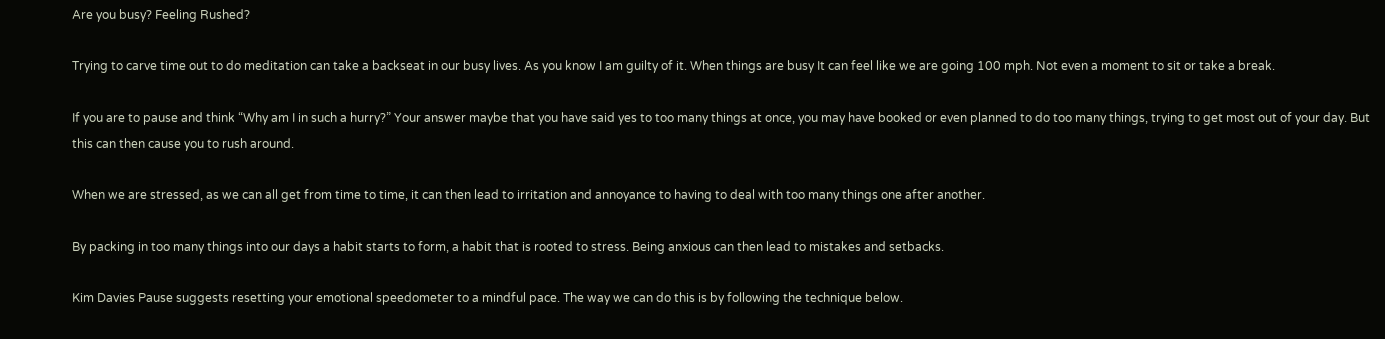Are you busy? Feeling Rushed?

Trying to carve time out to do meditation can take a backseat in our busy lives. As you know I am guilty of it. When things are busy It can feel like we are going 100 mph. Not even a moment to sit or take a break.

If you are to pause and think “Why am I in such a hurry?” Your answer maybe that you have said yes to too many things at once, you may have booked or even planned to do too many things, trying to get most out of your day. But this can then cause you to rush around.

When we are stressed, as we can all get from time to time, it can then lead to irritation and annoyance to having to deal with too many things one after another.

By packing in too many things into our days a habit starts to form, a habit that is rooted to stress. Being anxious can then lead to mistakes and setbacks.

Kim Davies Pause suggests resetting your emotional speedometer to a mindful pace. The way we can do this is by following the technique below.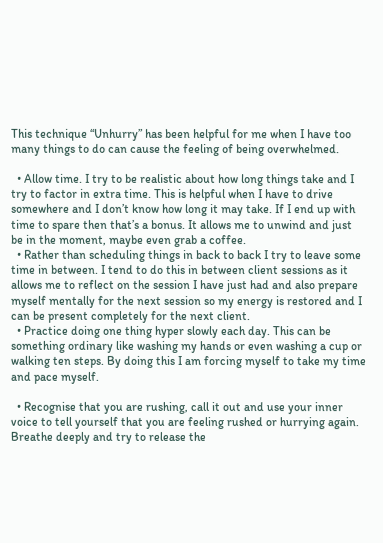This technique “Unhurry” has been helpful for me when I have too many things to do can cause the feeling of being overwhelmed.

  • Allow time. I try to be realistic about how long things take and I try to factor in extra time. This is helpful when I have to drive somewhere and I don’t know how long it may take. If I end up with time to spare then that’s a bonus. It allows me to unwind and just be in the moment, maybe even grab a coffee.
  • Rather than scheduling things in back to back I try to leave some time in between. I tend to do this in between client sessions as it allows me to reflect on the session I have just had and also prepare myself mentally for the next session so my energy is restored and I can be present completely for the next client.
  • Practice doing one thing hyper slowly each day. This can be something ordinary like washing my hands or even washing a cup or walking ten steps. By doing this I am forcing myself to take my time and pace myself.

  • Recognise that you are rushing, call it out and use your inner voice to tell yourself that you are feeling rushed or hurrying again. Breathe deeply and try to release the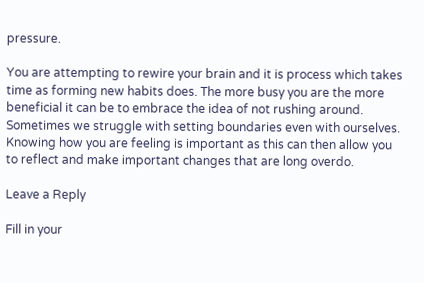pressure.

You are attempting to rewire your brain and it is process which takes time as forming new habits does. The more busy you are the more beneficial it can be to embrace the idea of not rushing around. Sometimes we struggle with setting boundaries even with ourselves. Knowing how you are feeling is important as this can then allow you to reflect and make important changes that are long overdo.

Leave a Reply

Fill in your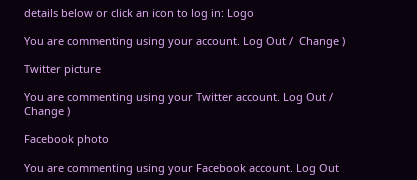details below or click an icon to log in: Logo

You are commenting using your account. Log Out /  Change )

Twitter picture

You are commenting using your Twitter account. Log Out /  Change )

Facebook photo

You are commenting using your Facebook account. Log Out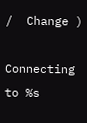/  Change )

Connecting to %s